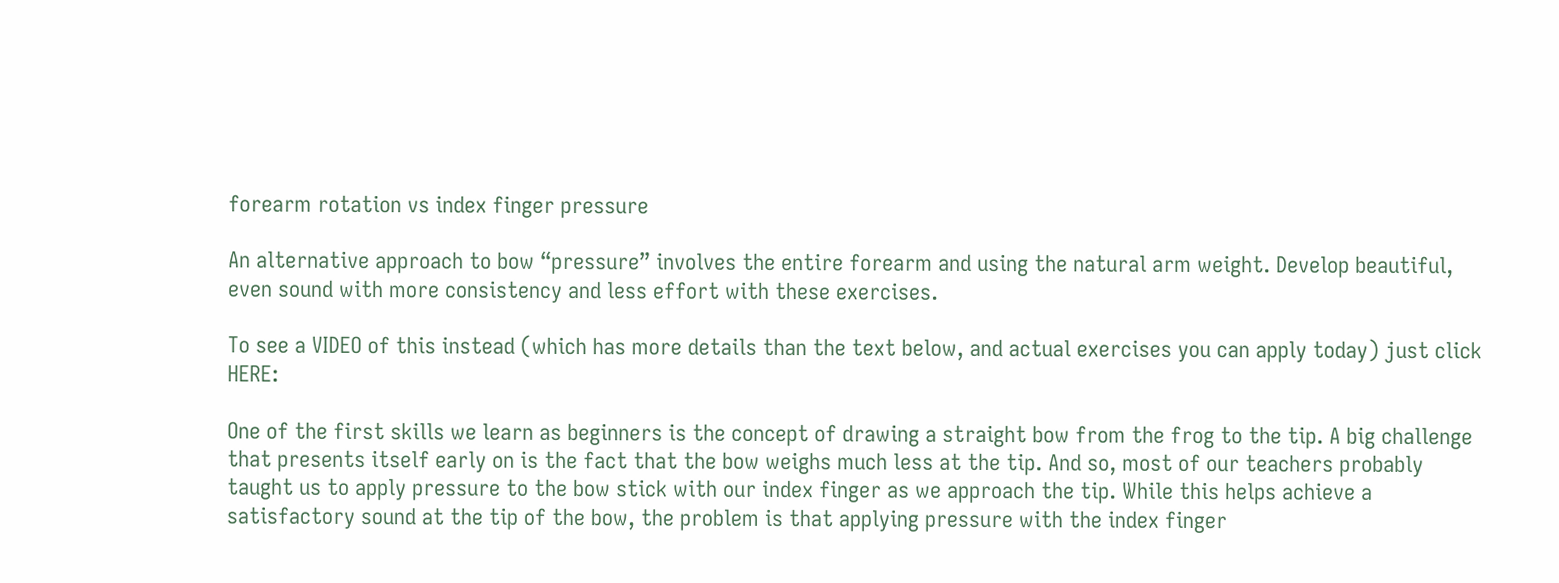forearm rotation vs index finger pressure

An alternative approach to bow “pressure” involves the entire forearm and using the natural arm weight. Develop beautiful, even sound with more consistency and less effort with these exercises.

To see a VIDEO of this instead (which has more details than the text below, and actual exercises you can apply today) just click HERE:

One of the first skills we learn as beginners is the concept of drawing a straight bow from the frog to the tip. A big challenge that presents itself early on is the fact that the bow weighs much less at the tip. And so, most of our teachers probably taught us to apply pressure to the bow stick with our index finger as we approach the tip. While this helps achieve a satisfactory sound at the tip of the bow, the problem is that applying pressure with the index finger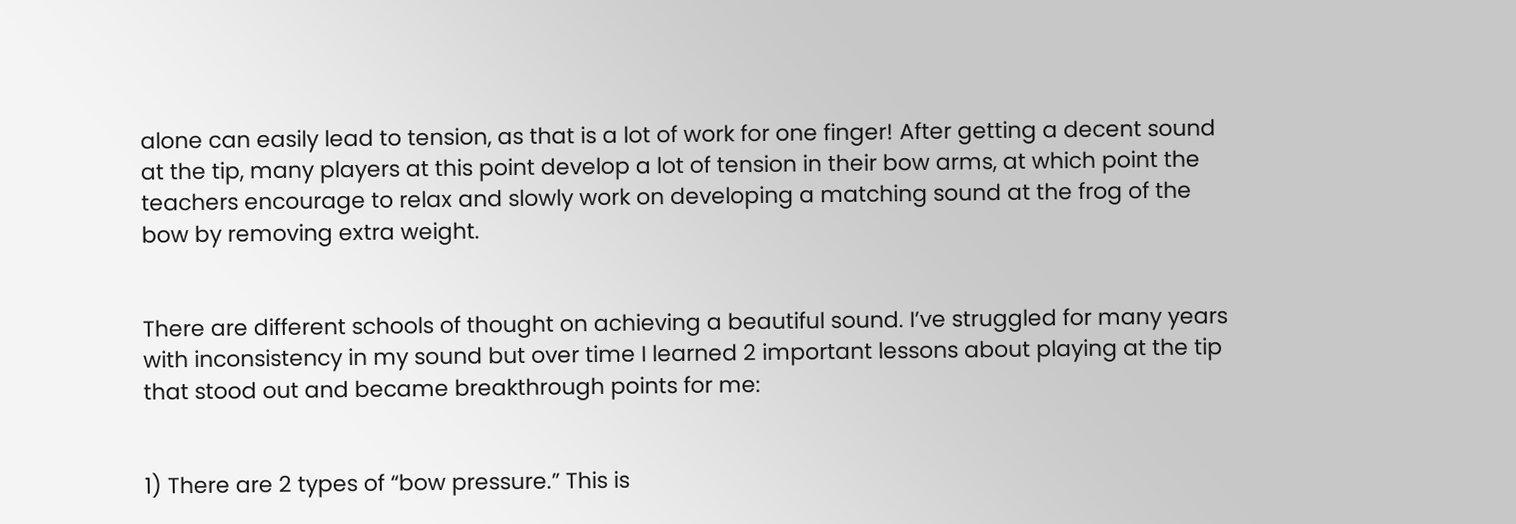alone can easily lead to tension, as that is a lot of work for one finger! After getting a decent sound at the tip, many players at this point develop a lot of tension in their bow arms, at which point the teachers encourage to relax and slowly work on developing a matching sound at the frog of the bow by removing extra weight.


There are different schools of thought on achieving a beautiful sound. I’ve struggled for many years with inconsistency in my sound but over time I learned 2 important lessons about playing at the tip that stood out and became breakthrough points for me:


1) There are 2 types of “bow pressure.” This is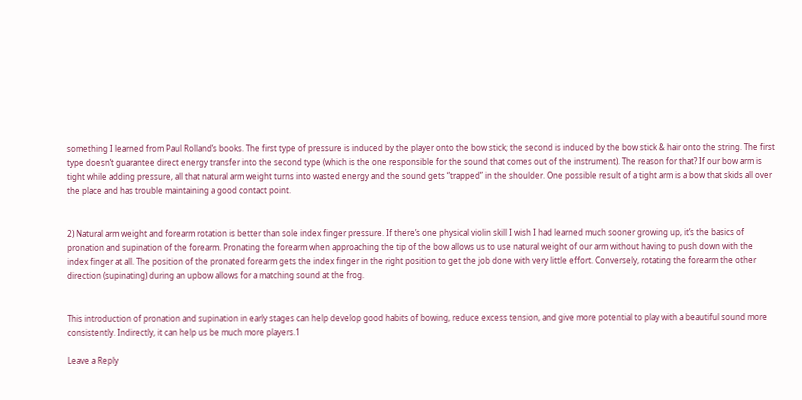something I learned from Paul Rolland’s books. The first type of pressure is induced by the player onto the bow stick; the second is induced by the bow stick & hair onto the string. The first type doesn’t guarantee direct energy transfer into the second type (which is the one responsible for the sound that comes out of the instrument). The reason for that? If our bow arm is tight while adding pressure, all that natural arm weight turns into wasted energy and the sound gets “trapped” in the shoulder. One possible result of a tight arm is a bow that skids all over the place and has trouble maintaining a good contact point.


2) Natural arm weight and forearm rotation is better than sole index finger pressure. If there’s one physical violin skill I wish I had learned much sooner growing up, it’s the basics of pronation and supination of the forearm. Pronating the forearm when approaching the tip of the bow allows us to use natural weight of our arm without having to push down with the index finger at all. The position of the pronated forearm gets the index finger in the right position to get the job done with very little effort. Conversely, rotating the forearm the other direction (supinating) during an upbow allows for a matching sound at the frog.


This introduction of pronation and supination in early stages can help develop good habits of bowing, reduce excess tension, and give more potential to play with a beautiful sound more consistently. Indirectly, it can help us be much more players.1

Leave a Reply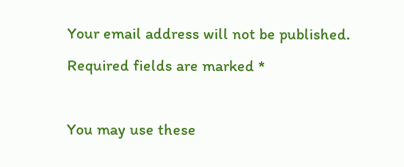Your email address will not be published. Required fields are marked *

You may use these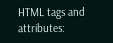HTML tags and attributes: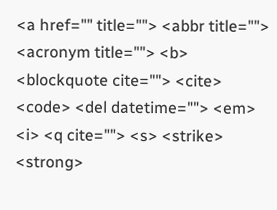<a href="" title=""> <abbr title=""> <acronym title=""> <b> <blockquote cite=""> <cite> <code> <del datetime=""> <em> <i> <q cite=""> <s> <strike> <strong>